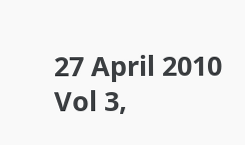27 April 2010
Vol 3,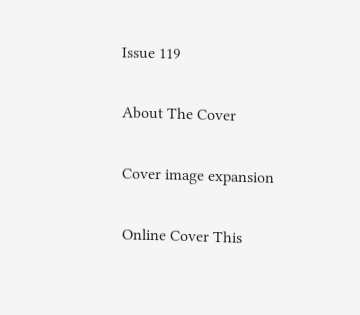Issue 119

About The Cover

Cover image expansion

Online Cover This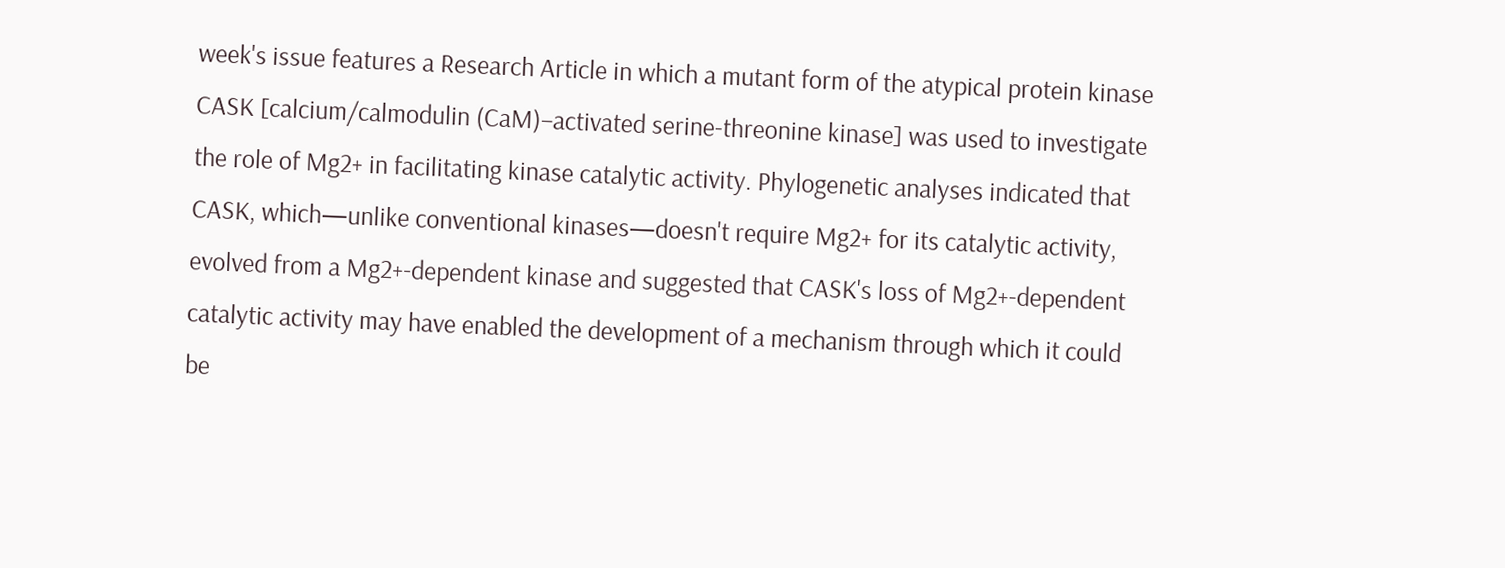week's issue features a Research Article in which a mutant form of the atypical protein kinase CASK [calcium/calmodulin (CaM)–activated serine-threonine kinase] was used to investigate the role of Mg2+ in facilitating kinase catalytic activity. Phylogenetic analyses indicated that CASK, which—unlike conventional kinases—doesn't require Mg2+ for its catalytic activity, evolved from a Mg2+-dependent kinase and suggested that CASK's loss of Mg2+-dependent catalytic activity may have enabled the development of a mechanism through which it could be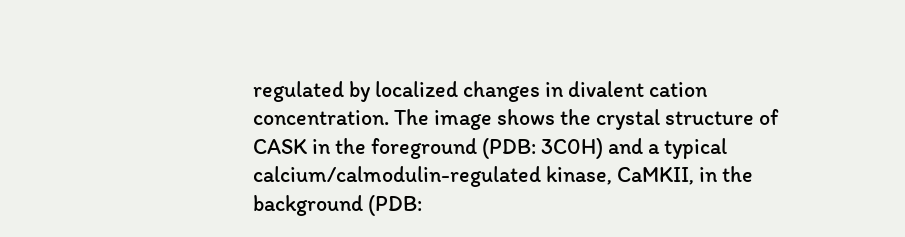regulated by localized changes in divalent cation concentration. The image shows the crystal structure of CASK in the foreground (PDB: 3C0H) and a typical calcium/calmodulin-regulated kinase, CaMKII, in the background (PDB: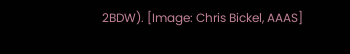2BDW). [Image: Chris Bickel, AAAS]